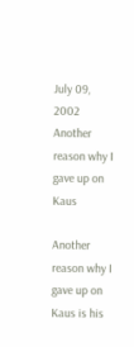July 09, 2002
Another reason why I gave up on Kaus

Another reason why I gave up on Kaus is his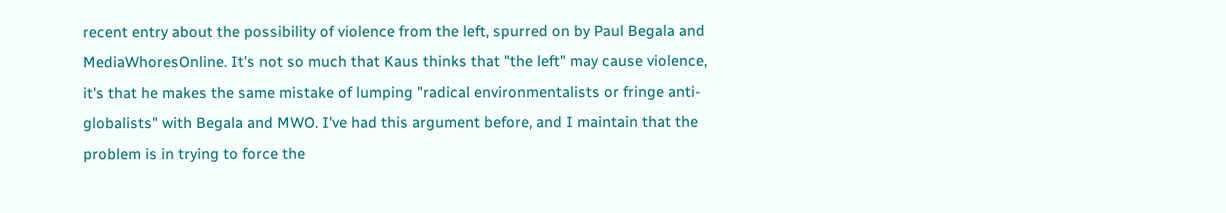recent entry about the possibility of violence from the left, spurred on by Paul Begala and MediaWhoresOnline. It's not so much that Kaus thinks that "the left" may cause violence, it's that he makes the same mistake of lumping "radical environmentalists or fringe anti-globalists" with Begala and MWO. I've had this argument before, and I maintain that the problem is in trying to force the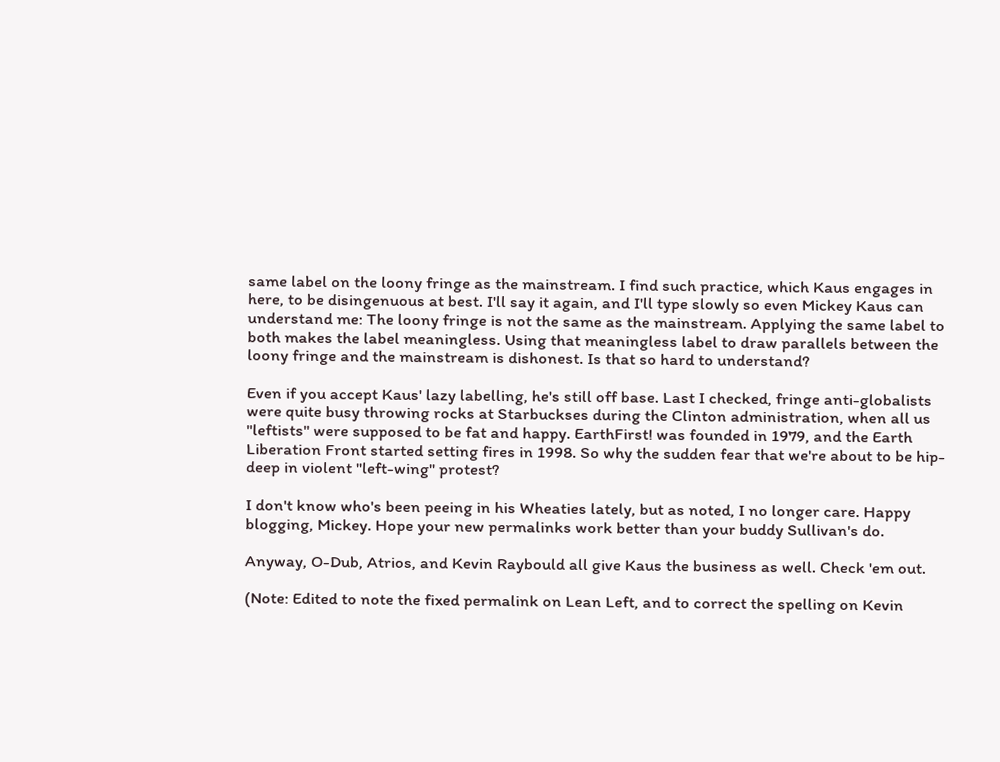same label on the loony fringe as the mainstream. I find such practice, which Kaus engages in here, to be disingenuous at best. I'll say it again, and I'll type slowly so even Mickey Kaus can understand me: The loony fringe is not the same as the mainstream. Applying the same label to both makes the label meaningless. Using that meaningless label to draw parallels between the loony fringe and the mainstream is dishonest. Is that so hard to understand?

Even if you accept Kaus' lazy labelling, he's still off base. Last I checked, fringe anti-globalists were quite busy throwing rocks at Starbuckses during the Clinton administration, when all us "leftists" were supposed to be fat and happy. EarthFirst! was founded in 1979, and the Earth Liberation Front started setting fires in 1998. So why the sudden fear that we're about to be hip-deep in violent "left-wing" protest?

I don't know who's been peeing in his Wheaties lately, but as noted, I no longer care. Happy blogging, Mickey. Hope your new permalinks work better than your buddy Sullivan's do.

Anyway, O-Dub, Atrios, and Kevin Raybould all give Kaus the business as well. Check 'em out.

(Note: Edited to note the fixed permalink on Lean Left, and to correct the spelling on Kevin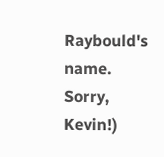Raybould's name. Sorry, Kevin!)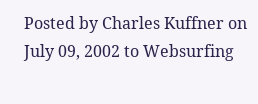Posted by Charles Kuffner on July 09, 2002 to Websurfing